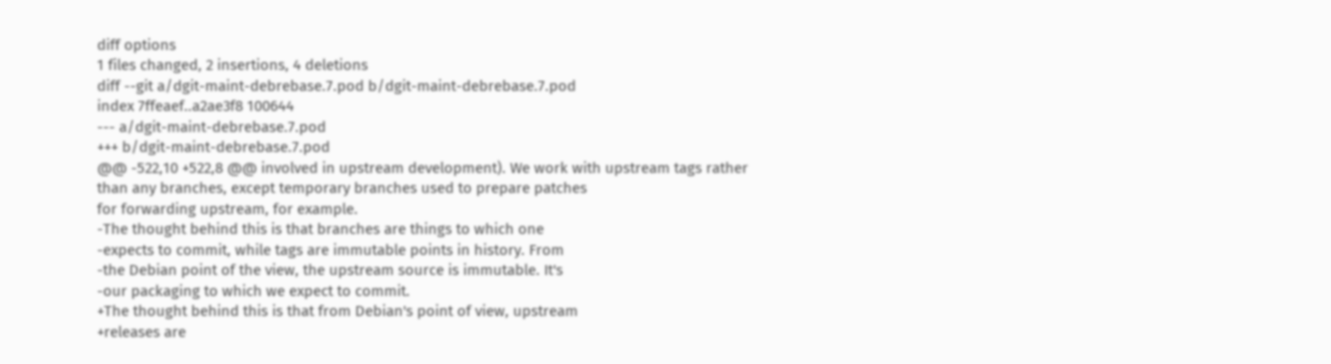diff options
1 files changed, 2 insertions, 4 deletions
diff --git a/dgit-maint-debrebase.7.pod b/dgit-maint-debrebase.7.pod
index 7ffeaef..a2ae3f8 100644
--- a/dgit-maint-debrebase.7.pod
+++ b/dgit-maint-debrebase.7.pod
@@ -522,10 +522,8 @@ involved in upstream development). We work with upstream tags rather
than any branches, except temporary branches used to prepare patches
for forwarding upstream, for example.
-The thought behind this is that branches are things to which one
-expects to commit, while tags are immutable points in history. From
-the Debian point of the view, the upstream source is immutable. It's
-our packaging to which we expect to commit.
+The thought behind this is that from Debian's point of view, upstream
+releases are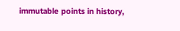immutable points in history,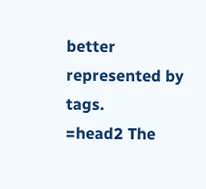better represented by tags.
=head2 The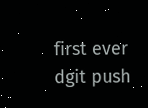first ever dgit push